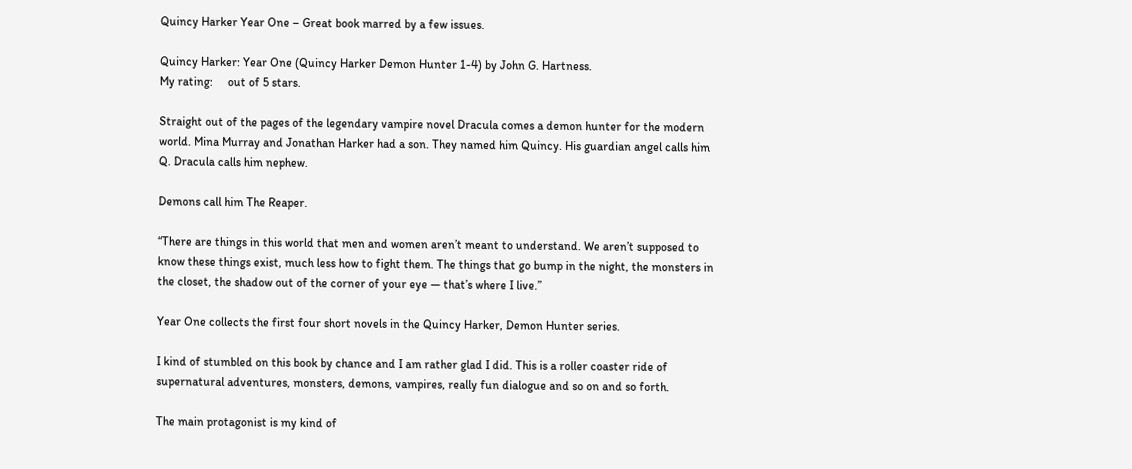Quincy Harker Year One – Great book marred by a few issues.

Quincy Harker: Year One (Quincy Harker Demon Hunter 1-4) by John G. Hartness.
My rating:     out of 5 stars.

Straight out of the pages of the legendary vampire novel Dracula comes a demon hunter for the modern world. Mina Murray and Jonathan Harker had a son. They named him Quincy. His guardian angel calls him Q. Dracula calls him nephew.

Demons call him The Reaper.

“There are things in this world that men and women aren’t meant to understand. We aren’t supposed to know these things exist, much less how to fight them. The things that go bump in the night, the monsters in the closet, the shadow out of the corner of your eye — that’s where I live.”

Year One collects the first four short novels in the Quincy Harker, Demon Hunter series.

I kind of stumbled on this book by chance and I am rather glad I did. This is a roller coaster ride of supernatural adventures, monsters, demons, vampires, really fun dialogue and so on and so forth.

The main protagonist is my kind of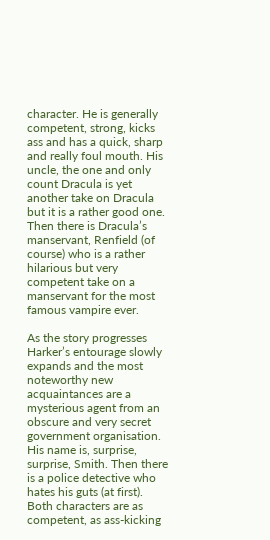character. He is generally competent, strong, kicks ass and has a quick, sharp and really foul mouth. His uncle, the one and only count Dracula is yet another take on Dracula but it is a rather good one. Then there is Dracula’s manservant, Renfield (of course) who is a rather hilarious but very competent take on a manservant for the most famous vampire ever.

As the story progresses Harker’s entourage slowly expands and the most noteworthy new acquaintances are a mysterious agent from an obscure and very secret government organisation. His name is, surprise, surprise, Smith. Then there is a police detective who hates his guts (at first). Both characters are as competent, as ass-kicking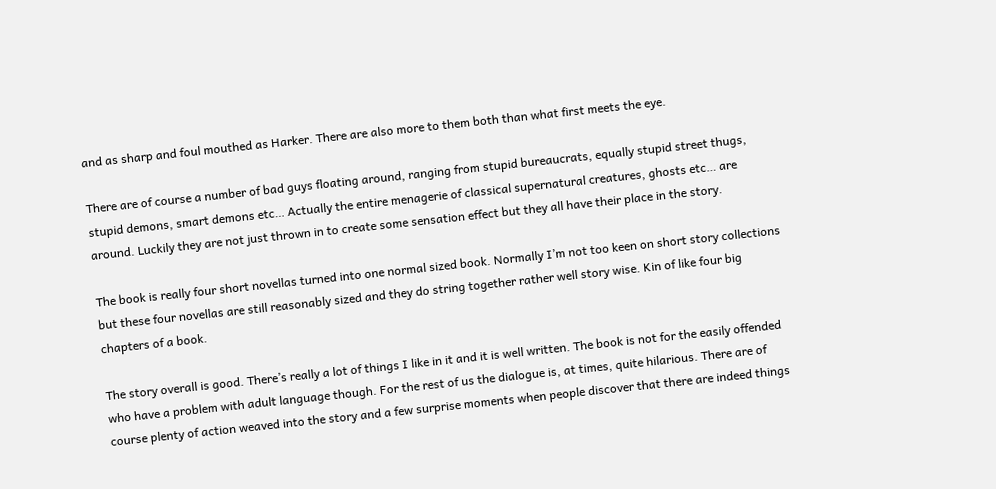and as sharp and foul mouthed as Harker. There are also more to them both than what first meets the eye.

There are of course a number of bad guys floating around, ranging from stupid bureaucrats, equally stupid street thugs, stupid demons, smart demons etc… Actually the entire menagerie of classical supernatural creatures, ghosts etc… are around. Luckily they are not just thrown in to create some sensation effect but they all have their place in the story.

The book is really four short novellas turned into one normal sized book. Normally I’m not too keen on short story collections but these four novellas are still reasonably sized and they do string together rather well story wise. Kin of like four big chapters of a book.

The story overall is good. There’s really a lot of things I like in it and it is well written. The book is not for the easily offended who have a problem with adult language though. For the rest of us the dialogue is, at times, quite hilarious. There are of course plenty of action weaved into the story and a few surprise moments when people discover that there are indeed things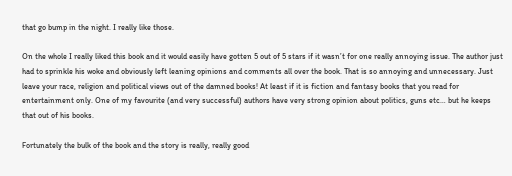that go bump in the night. I really like those.

On the whole I really liked this book and it would easily have gotten 5 out of 5 stars if it wasn’t for one really annoying issue. The author just had to sprinkle his woke and obviously left leaning opinions and comments all over the book. That is so annoying and unnecessary. Just leave your race, religion and political views out of the damned books! At least if it is fiction and fantasy books that you read for entertainment only. One of my favourite (and very successful) authors have very strong opinion about politics, guns etc… but he keeps that out of his books.

Fortunately the bulk of the book and the story is really, really good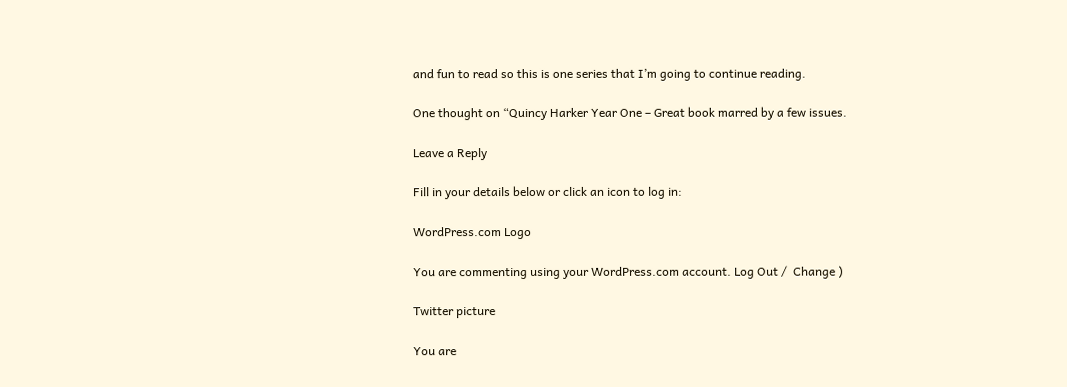and fun to read so this is one series that I’m going to continue reading.

One thought on “Quincy Harker Year One – Great book marred by a few issues.

Leave a Reply

Fill in your details below or click an icon to log in:

WordPress.com Logo

You are commenting using your WordPress.com account. Log Out /  Change )

Twitter picture

You are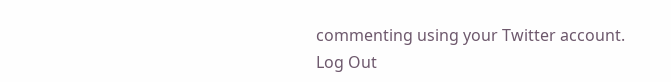commenting using your Twitter account. Log Out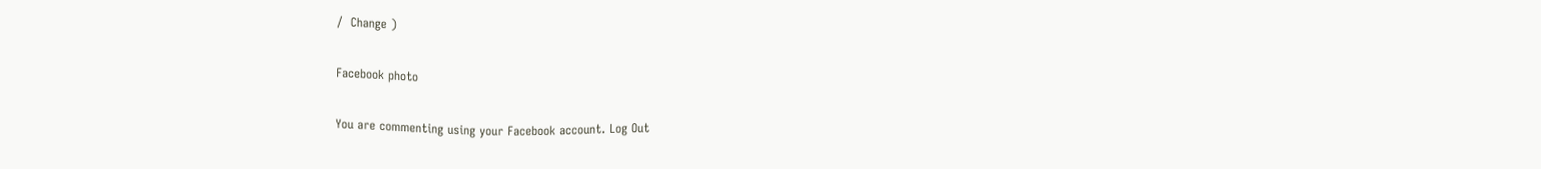/  Change )

Facebook photo

You are commenting using your Facebook account. Log Out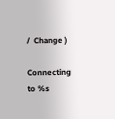/  Change )

Connecting to %s